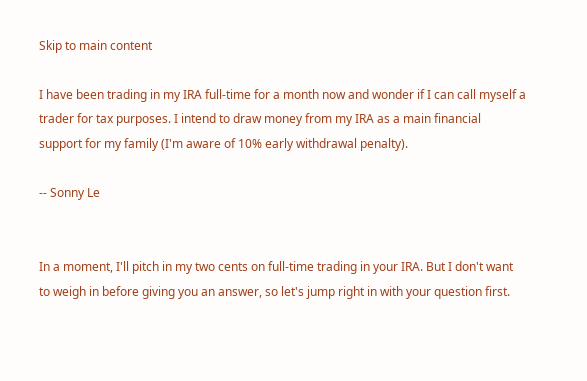Skip to main content

I have been trading in my IRA full-time for a month now and wonder if I can call myself a trader for tax purposes. I intend to draw money from my IRA as a main financial support for my family (I'm aware of 10% early withdrawal penalty).

-- Sonny Le


In a moment, I'll pitch in my two cents on full-time trading in your IRA. But I don't want to weigh in before giving you an answer, so let's jump right in with your question first.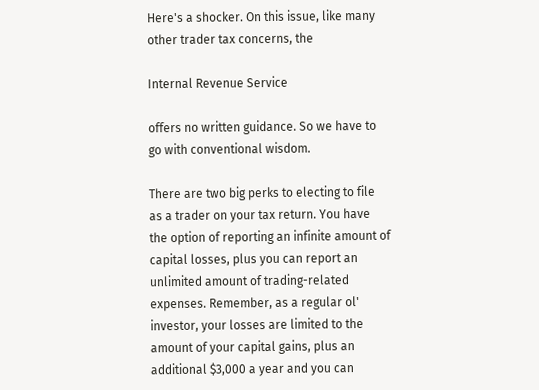Here's a shocker. On this issue, like many other trader tax concerns, the

Internal Revenue Service

offers no written guidance. So we have to go with conventional wisdom.

There are two big perks to electing to file as a trader on your tax return. You have the option of reporting an infinite amount of capital losses, plus you can report an unlimited amount of trading-related expenses. Remember, as a regular ol' investor, your losses are limited to the amount of your capital gains, plus an additional $3,000 a year and you can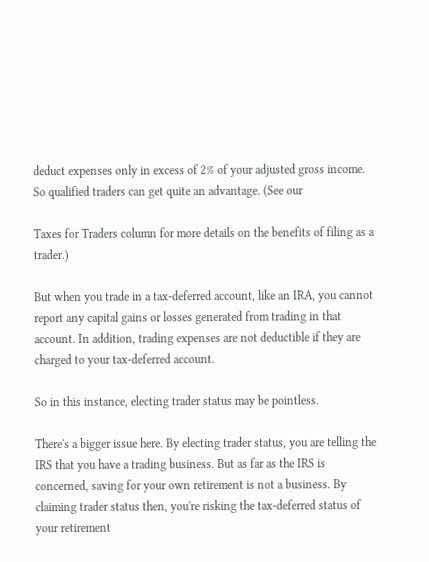deduct expenses only in excess of 2% of your adjusted gross income. So qualified traders can get quite an advantage. (See our

Taxes for Traders column for more details on the benefits of filing as a trader.)

But when you trade in a tax-deferred account, like an IRA, you cannot report any capital gains or losses generated from trading in that account. In addition, trading expenses are not deductible if they are charged to your tax-deferred account.

So in this instance, electing trader status may be pointless.

There's a bigger issue here. By electing trader status, you are telling the IRS that you have a trading business. But as far as the IRS is concerned, saving for your own retirement is not a business. By claiming trader status then, you're risking the tax-deferred status of your retirement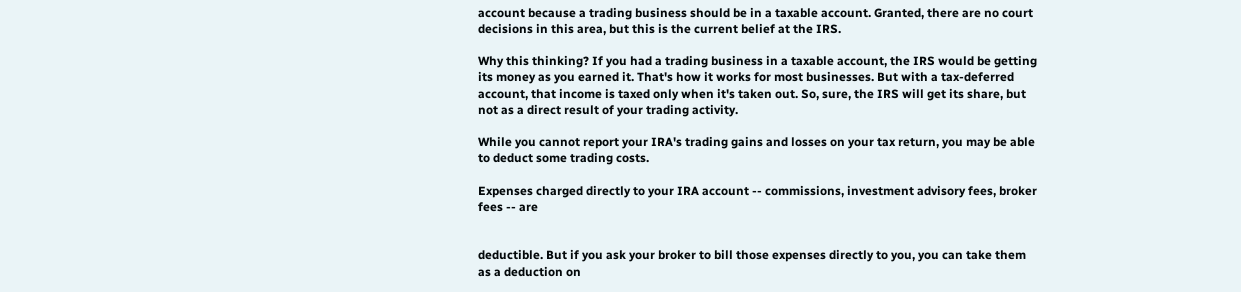account because a trading business should be in a taxable account. Granted, there are no court decisions in this area, but this is the current belief at the IRS.

Why this thinking? If you had a trading business in a taxable account, the IRS would be getting its money as you earned it. That's how it works for most businesses. But with a tax-deferred account, that income is taxed only when it's taken out. So, sure, the IRS will get its share, but not as a direct result of your trading activity.

While you cannot report your IRA's trading gains and losses on your tax return, you may be able to deduct some trading costs.

Expenses charged directly to your IRA account -- commissions, investment advisory fees, broker fees -- are


deductible. But if you ask your broker to bill those expenses directly to you, you can take them as a deduction on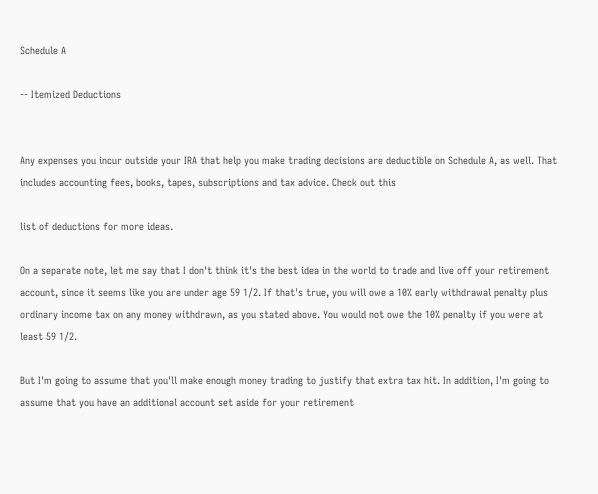Schedule A

-- Itemized Deductions


Any expenses you incur outside your IRA that help you make trading decisions are deductible on Schedule A, as well. That includes accounting fees, books, tapes, subscriptions and tax advice. Check out this

list of deductions for more ideas.

On a separate note, let me say that I don't think it's the best idea in the world to trade and live off your retirement account, since it seems like you are under age 59 1/2. If that's true, you will owe a 10% early withdrawal penalty plus ordinary income tax on any money withdrawn, as you stated above. You would not owe the 10% penalty if you were at least 59 1/2.

But I'm going to assume that you'll make enough money trading to justify that extra tax hit. In addition, I'm going to assume that you have an additional account set aside for your retirement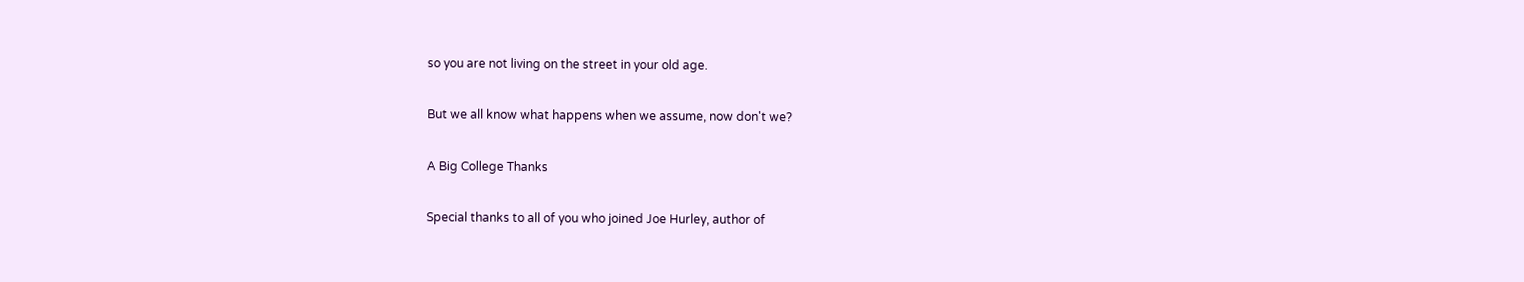so you are not living on the street in your old age.

But we all know what happens when we assume, now don't we?

A Big College Thanks

Special thanks to all of you who joined Joe Hurley, author of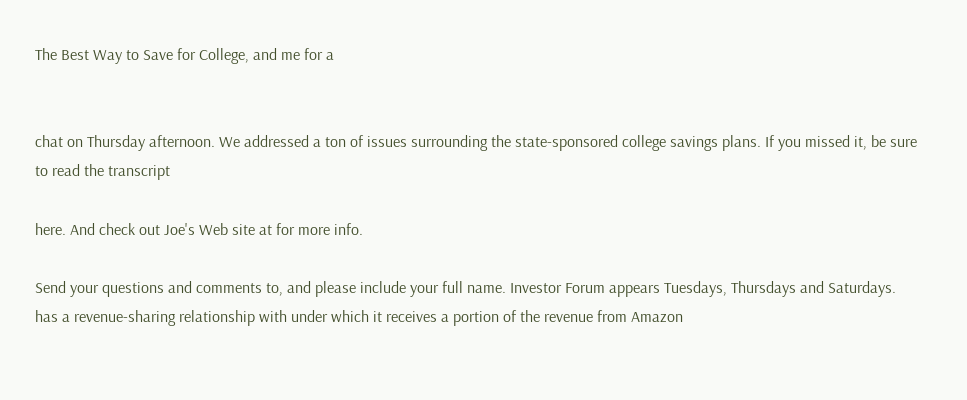The Best Way to Save for College, and me for a


chat on Thursday afternoon. We addressed a ton of issues surrounding the state-sponsored college savings plans. If you missed it, be sure to read the transcript

here. And check out Joe's Web site at for more info.

Send your questions and comments to, and please include your full name. Investor Forum appears Tuesdays, Thursdays and Saturdays. has a revenue-sharing relationship with under which it receives a portion of the revenue from Amazon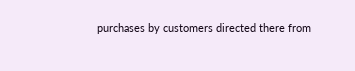purchases by customers directed there from